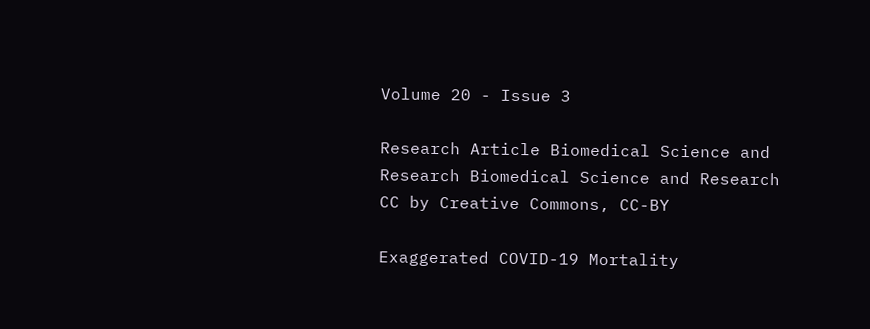Volume 20 - Issue 3

Research Article Biomedical Science and Research Biomedical Science and Research CC by Creative Commons, CC-BY

Exaggerated COVID-19 Mortality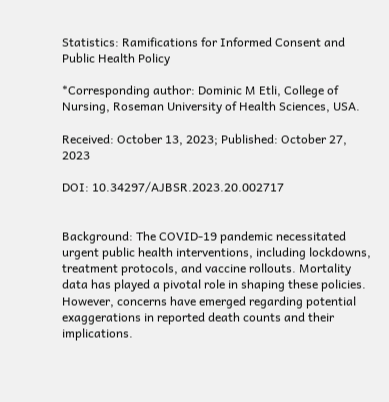Statistics: Ramifications for Informed Consent and Public Health Policy

*Corresponding author: Dominic M Etli, College of Nursing, Roseman University of Health Sciences, USA.

Received: October 13, 2023; Published: October 27, 2023

DOI: 10.34297/AJBSR.2023.20.002717


Background: The COVID-19 pandemic necessitated urgent public health interventions, including lockdowns, treatment protocols, and vaccine rollouts. Mortality data has played a pivotal role in shaping these policies. However, concerns have emerged regarding potential exaggerations in reported death counts and their implications.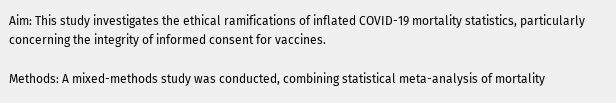Aim: This study investigates the ethical ramifications of inflated COVID-19 mortality statistics, particularly concerning the integrity of informed consent for vaccines.

Methods: A mixed-methods study was conducted, combining statistical meta-analysis of mortality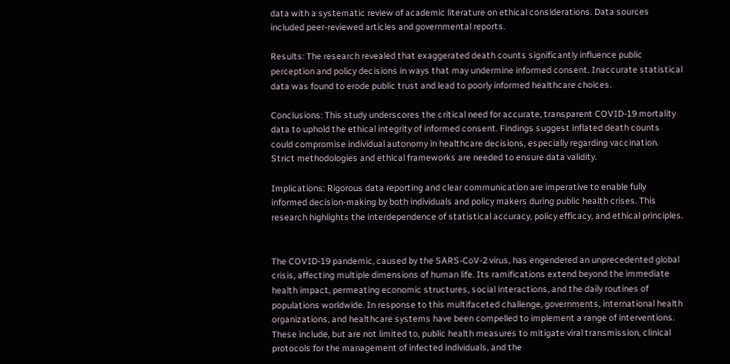data with a systematic review of academic literature on ethical considerations. Data sources included peer-reviewed articles and governmental reports.

Results: The research revealed that exaggerated death counts significantly influence public perception and policy decisions in ways that may undermine informed consent. Inaccurate statistical data was found to erode public trust and lead to poorly informed healthcare choices.

Conclusions: This study underscores the critical need for accurate, transparent COVID-19 mortality data to uphold the ethical integrity of informed consent. Findings suggest inflated death counts could compromise individual autonomy in healthcare decisions, especially regarding vaccination. Strict methodologies and ethical frameworks are needed to ensure data validity.

Implications: Rigorous data reporting and clear communication are imperative to enable fully informed decision-making by both individuals and policy makers during public health crises. This research highlights the interdependence of statistical accuracy, policy efficacy, and ethical principles.


The COVID-19 pandemic, caused by the SARS-CoV-2 virus, has engendered an unprecedented global crisis, affecting multiple dimensions of human life. Its ramifications extend beyond the immediate health impact, permeating economic structures, social interactions, and the daily routines of populations worldwide. In response to this multifaceted challenge, governments, international health organizations, and healthcare systems have been compelled to implement a range of interventions. These include, but are not limited to, public health measures to mitigate viral transmission, clinical protocols for the management of infected individuals, and the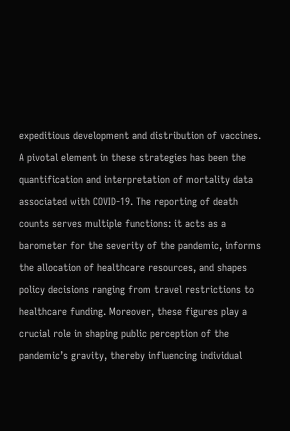expeditious development and distribution of vaccines. A pivotal element in these strategies has been the quantification and interpretation of mortality data associated with COVID-19. The reporting of death counts serves multiple functions: it acts as a barometer for the severity of the pandemic, informs the allocation of healthcare resources, and shapes policy decisions ranging from travel restrictions to healthcare funding. Moreover, these figures play a crucial role in shaping public perception of the pandemic’s gravity, thereby influencing individual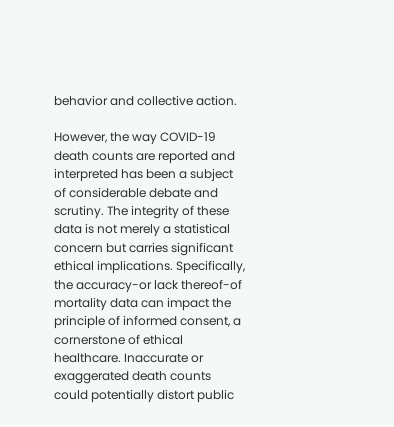behavior and collective action.

However, the way COVID-19 death counts are reported and interpreted has been a subject of considerable debate and scrutiny. The integrity of these data is not merely a statistical concern but carries significant ethical implications. Specifically, the accuracy-or lack thereof-of mortality data can impact the principle of informed consent, a cornerstone of ethical healthcare. Inaccurate or exaggerated death counts could potentially distort public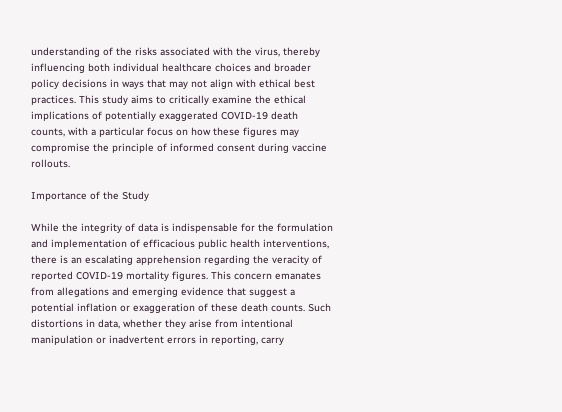understanding of the risks associated with the virus, thereby influencing both individual healthcare choices and broader policy decisions in ways that may not align with ethical best practices. This study aims to critically examine the ethical implications of potentially exaggerated COVID-19 death counts, with a particular focus on how these figures may compromise the principle of informed consent during vaccine rollouts.

Importance of the Study

While the integrity of data is indispensable for the formulation and implementation of efficacious public health interventions, there is an escalating apprehension regarding the veracity of reported COVID-19 mortality figures. This concern emanates from allegations and emerging evidence that suggest a potential inflation or exaggeration of these death counts. Such distortions in data, whether they arise from intentional manipulation or inadvertent errors in reporting, carry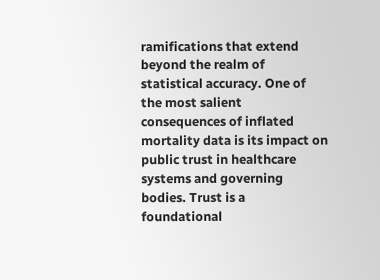ramifications that extend beyond the realm of statistical accuracy. One of the most salient consequences of inflated mortality data is its impact on public trust in healthcare systems and governing bodies. Trust is a foundational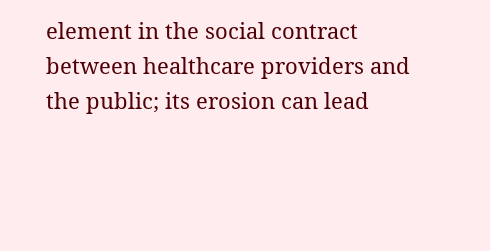element in the social contract between healthcare providers and the public; its erosion can lead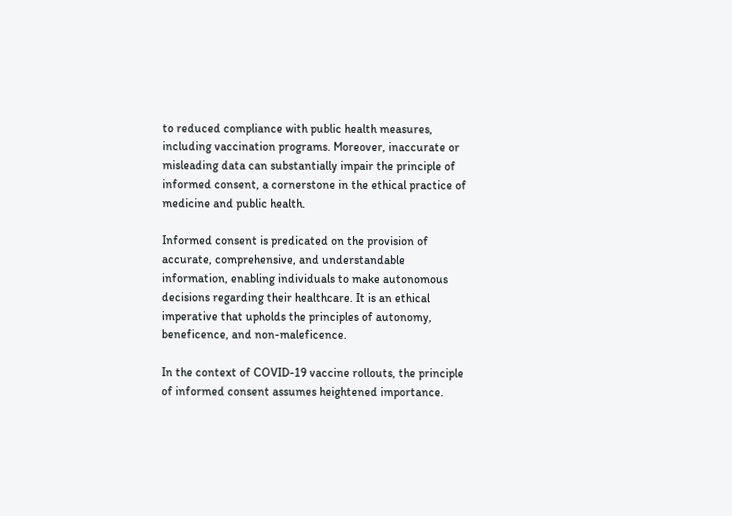to reduced compliance with public health measures, including vaccination programs. Moreover, inaccurate or misleading data can substantially impair the principle of informed consent, a cornerstone in the ethical practice of medicine and public health.

Informed consent is predicated on the provision of accurate, comprehensive, and understandable information, enabling individuals to make autonomous decisions regarding their healthcare. It is an ethical imperative that upholds the principles of autonomy, beneficence, and non-maleficence.

In the context of COVID-19 vaccine rollouts, the principle of informed consent assumes heightened importance.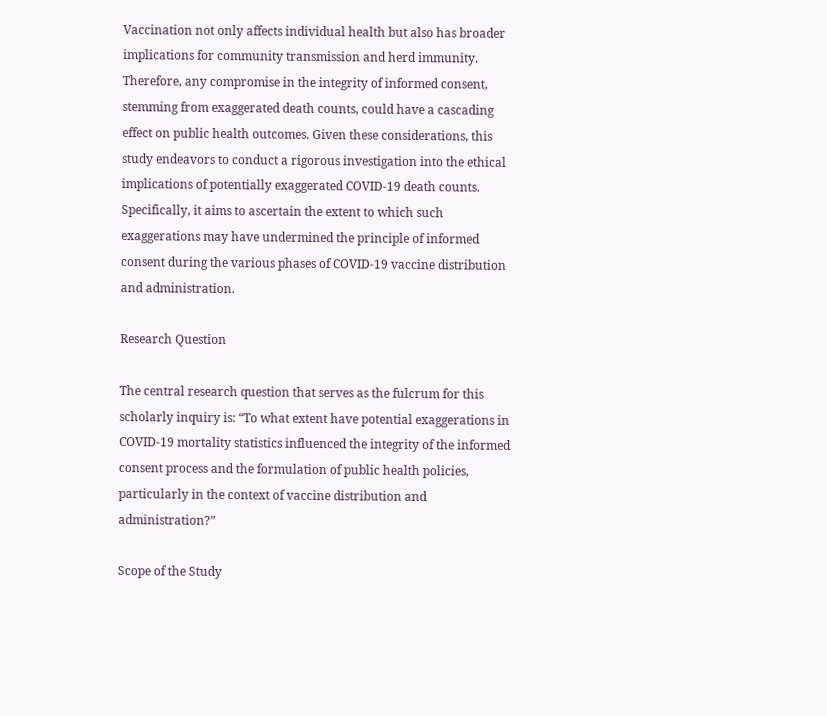Vaccination not only affects individual health but also has broader implications for community transmission and herd immunity. Therefore, any compromise in the integrity of informed consent, stemming from exaggerated death counts, could have a cascading effect on public health outcomes. Given these considerations, this study endeavors to conduct a rigorous investigation into the ethical implications of potentially exaggerated COVID-19 death counts. Specifically, it aims to ascertain the extent to which such exaggerations may have undermined the principle of informed consent during the various phases of COVID-19 vaccine distribution and administration.

Research Question

The central research question that serves as the fulcrum for this scholarly inquiry is: “To what extent have potential exaggerations in COVID-19 mortality statistics influenced the integrity of the informed consent process and the formulation of public health policies, particularly in the context of vaccine distribution and administration?”

Scope of the Study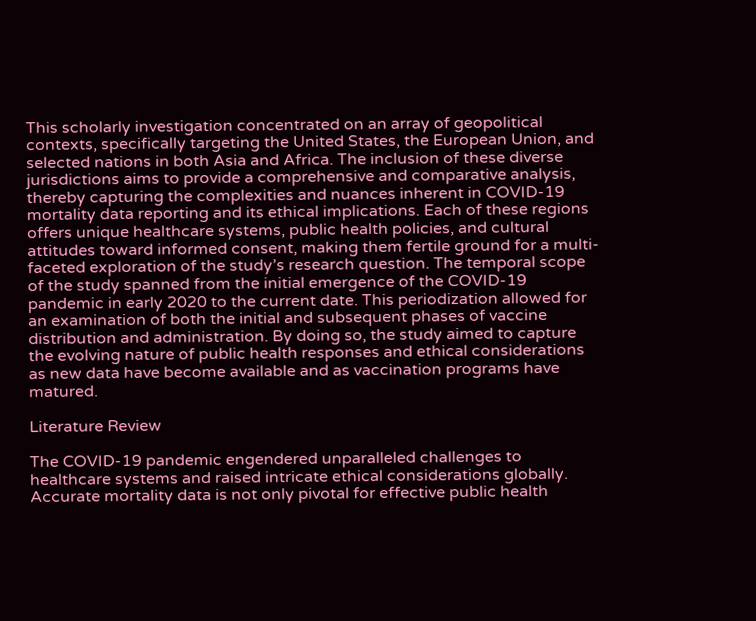This scholarly investigation concentrated on an array of geopolitical contexts, specifically targeting the United States, the European Union, and selected nations in both Asia and Africa. The inclusion of these diverse jurisdictions aims to provide a comprehensive and comparative analysis, thereby capturing the complexities and nuances inherent in COVID-19 mortality data reporting and its ethical implications. Each of these regions offers unique healthcare systems, public health policies, and cultural attitudes toward informed consent, making them fertile ground for a multi-faceted exploration of the study’s research question. The temporal scope of the study spanned from the initial emergence of the COVID-19 pandemic in early 2020 to the current date. This periodization allowed for an examination of both the initial and subsequent phases of vaccine distribution and administration. By doing so, the study aimed to capture the evolving nature of public health responses and ethical considerations as new data have become available and as vaccination programs have matured.

Literature Review

The COVID-19 pandemic engendered unparalleled challenges to healthcare systems and raised intricate ethical considerations globally. Accurate mortality data is not only pivotal for effective public health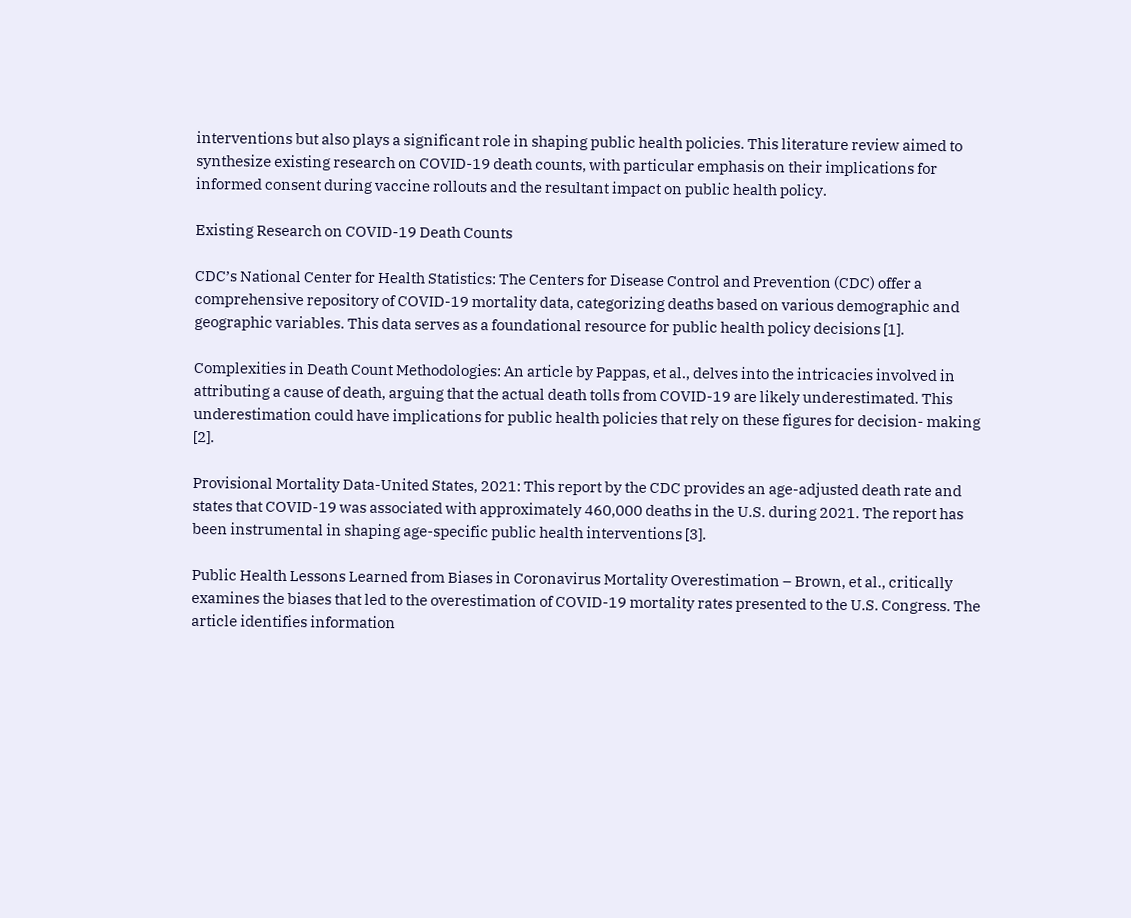interventions but also plays a significant role in shaping public health policies. This literature review aimed to synthesize existing research on COVID-19 death counts, with particular emphasis on their implications for informed consent during vaccine rollouts and the resultant impact on public health policy.

Existing Research on COVID-19 Death Counts

CDC’s National Center for Health Statistics: The Centers for Disease Control and Prevention (CDC) offer a comprehensive repository of COVID-19 mortality data, categorizing deaths based on various demographic and geographic variables. This data serves as a foundational resource for public health policy decisions [1].

Complexities in Death Count Methodologies: An article by Pappas, et al., delves into the intricacies involved in attributing a cause of death, arguing that the actual death tolls from COVID-19 are likely underestimated. This underestimation could have implications for public health policies that rely on these figures for decision- making [2].

Provisional Mortality Data-United States, 2021: This report by the CDC provides an age-adjusted death rate and states that COVID-19 was associated with approximately 460,000 deaths in the U.S. during 2021. The report has been instrumental in shaping age-specific public health interventions [3].

Public Health Lessons Learned from Biases in Coronavirus Mortality Overestimation – Brown, et al., critically examines the biases that led to the overestimation of COVID-19 mortality rates presented to the U.S. Congress. The article identifies information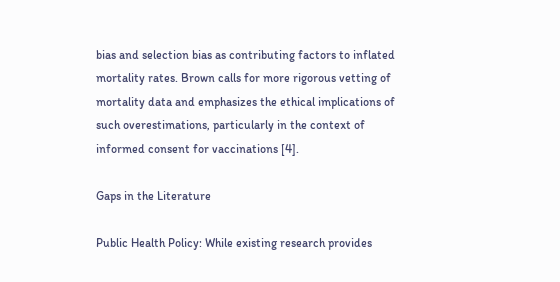bias and selection bias as contributing factors to inflated mortality rates. Brown calls for more rigorous vetting of mortality data and emphasizes the ethical implications of such overestimations, particularly in the context of informed consent for vaccinations [4].

Gaps in the Literature

Public Health Policy: While existing research provides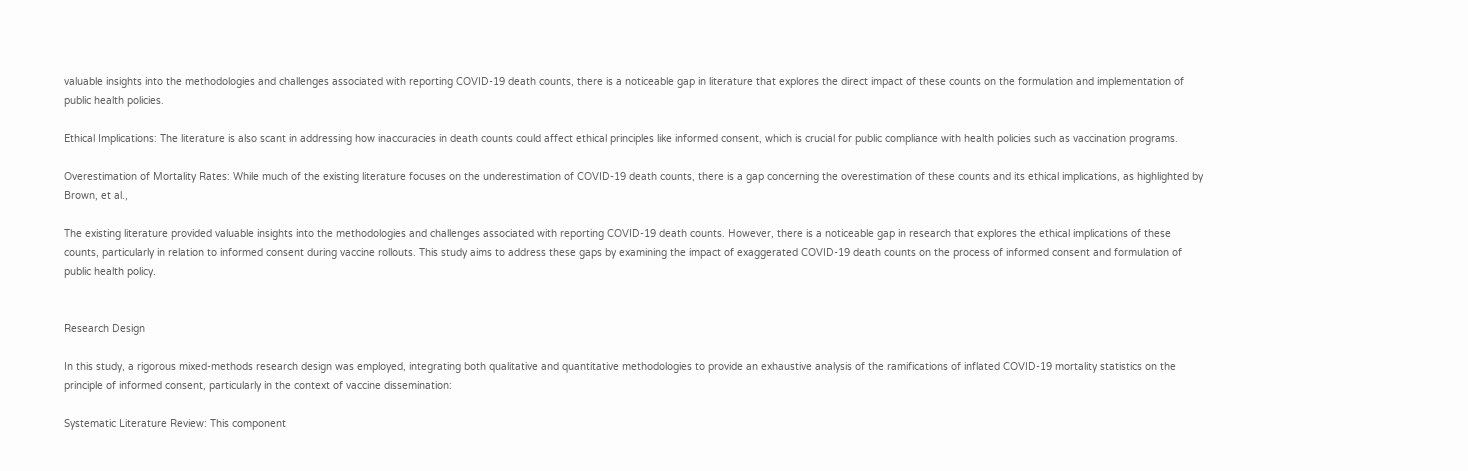valuable insights into the methodologies and challenges associated with reporting COVID-19 death counts, there is a noticeable gap in literature that explores the direct impact of these counts on the formulation and implementation of public health policies.

Ethical Implications: The literature is also scant in addressing how inaccuracies in death counts could affect ethical principles like informed consent, which is crucial for public compliance with health policies such as vaccination programs.

Overestimation of Mortality Rates: While much of the existing literature focuses on the underestimation of COVID-19 death counts, there is a gap concerning the overestimation of these counts and its ethical implications, as highlighted by Brown, et al.,

The existing literature provided valuable insights into the methodologies and challenges associated with reporting COVID-19 death counts. However, there is a noticeable gap in research that explores the ethical implications of these counts, particularly in relation to informed consent during vaccine rollouts. This study aims to address these gaps by examining the impact of exaggerated COVID-19 death counts on the process of informed consent and formulation of public health policy.


Research Design

In this study, a rigorous mixed-methods research design was employed, integrating both qualitative and quantitative methodologies to provide an exhaustive analysis of the ramifications of inflated COVID-19 mortality statistics on the principle of informed consent, particularly in the context of vaccine dissemination:

Systematic Literature Review: This component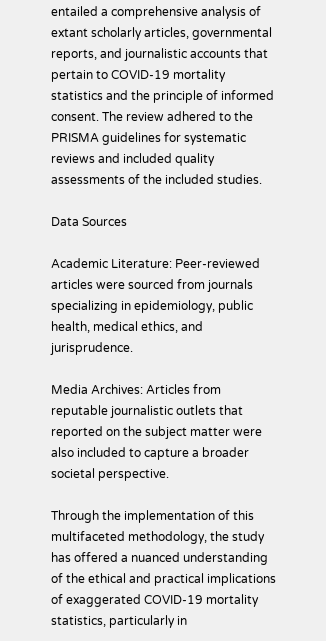entailed a comprehensive analysis of extant scholarly articles, governmental reports, and journalistic accounts that pertain to COVID-19 mortality statistics and the principle of informed consent. The review adhered to the PRISMA guidelines for systematic reviews and included quality assessments of the included studies.

Data Sources

Academic Literature: Peer-reviewed articles were sourced from journals specializing in epidemiology, public health, medical ethics, and jurisprudence.

Media Archives: Articles from reputable journalistic outlets that reported on the subject matter were also included to capture a broader societal perspective.

Through the implementation of this multifaceted methodology, the study has offered a nuanced understanding of the ethical and practical implications of exaggerated COVID-19 mortality statistics, particularly in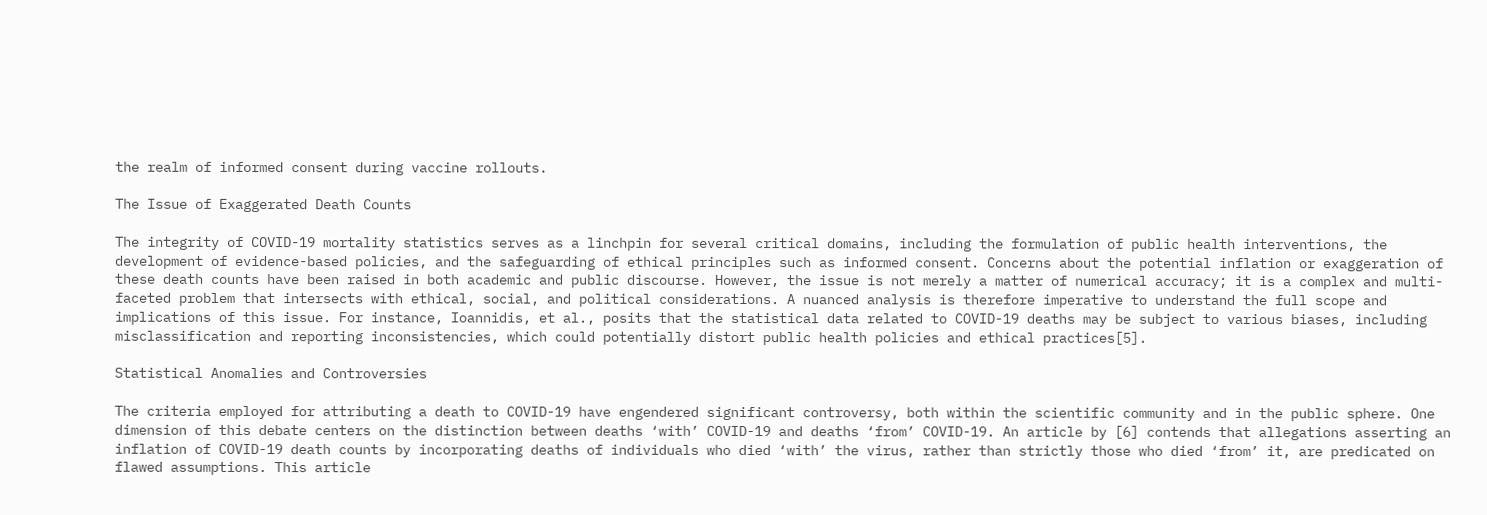the realm of informed consent during vaccine rollouts.

The Issue of Exaggerated Death Counts

The integrity of COVID-19 mortality statistics serves as a linchpin for several critical domains, including the formulation of public health interventions, the development of evidence-based policies, and the safeguarding of ethical principles such as informed consent. Concerns about the potential inflation or exaggeration of these death counts have been raised in both academic and public discourse. However, the issue is not merely a matter of numerical accuracy; it is a complex and multi-faceted problem that intersects with ethical, social, and political considerations. A nuanced analysis is therefore imperative to understand the full scope and implications of this issue. For instance, Ioannidis, et al., posits that the statistical data related to COVID-19 deaths may be subject to various biases, including misclassification and reporting inconsistencies, which could potentially distort public health policies and ethical practices[5].

Statistical Anomalies and Controversies

The criteria employed for attributing a death to COVID-19 have engendered significant controversy, both within the scientific community and in the public sphere. One dimension of this debate centers on the distinction between deaths ‘with’ COVID-19 and deaths ‘from’ COVID-19. An article by [6] contends that allegations asserting an inflation of COVID-19 death counts by incorporating deaths of individuals who died ‘with’ the virus, rather than strictly those who died ‘from’ it, are predicated on flawed assumptions. This article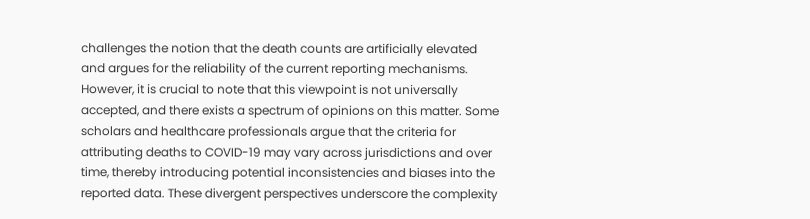challenges the notion that the death counts are artificially elevated and argues for the reliability of the current reporting mechanisms. However, it is crucial to note that this viewpoint is not universally accepted, and there exists a spectrum of opinions on this matter. Some scholars and healthcare professionals argue that the criteria for attributing deaths to COVID-19 may vary across jurisdictions and over time, thereby introducing potential inconsistencies and biases into the reported data. These divergent perspectives underscore the complexity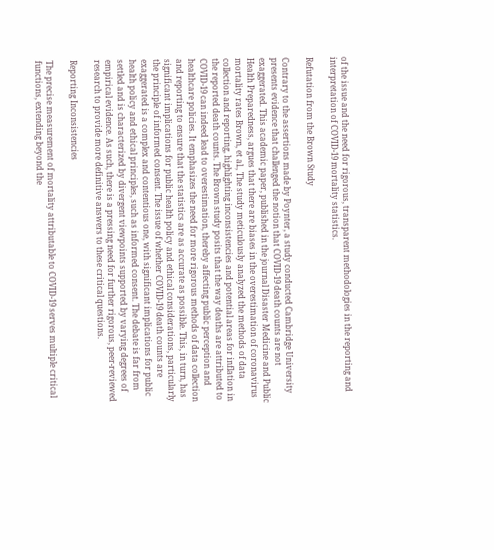of the issue and the need for rigorous, transparent methodologies in the reporting and interpretation of COVID-19 mortality statistics.

Refutation from the Brown Study

Contrary to the assertions made by Poynter, a study conducted Cambridge University presents evidence that challenged the notion that COVID-19 death counts are not exaggerated. This academic paper, published in the journal Disaster Medicine and Public Health Preparedness, argues that there are biases in the overestimation of coronavirus mortality rates Brown, et al., The study meticulously analyzed the methods of data collection and reporting, highlighting inconsistencies and potential areas for inflation in the reported death counts. The Brown study posits that the way deaths are attributed to COVID-19 can indeed lead to overestimation, thereby affecting public perception and healthcare policies. It emphasizes the need for more rigorous methods of data collection and reporting to ensure that the statistics are as accurate as possible. This, in turn, has significant implications for public health policy and ethical considerations, particularly the principle of informed consent. The issue of whether COVID-19 death counts are exaggerated is a complex and contentious one, with significant implications for public health policy and ethical principles, such as informed consent. The debate is far from settled and is characterized by divergent viewpoints supported by varying degrees of empirical evidence. As such, there is a pressing need for further rigorous, peer-reviewed research to provide more definitive answers to these critical questions.

Reporting Inconsistencies

The precise measurement of mortality attributable to COVID-19 serves multiple critical functions, extending beyond the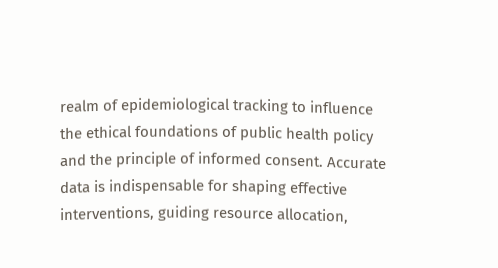realm of epidemiological tracking to influence the ethical foundations of public health policy and the principle of informed consent. Accurate data is indispensable for shaping effective interventions, guiding resource allocation,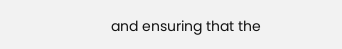and ensuring that the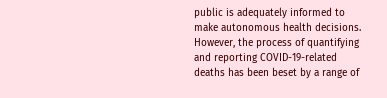public is adequately informed to make autonomous health decisions. However, the process of quantifying and reporting COVID-19-related deaths has been beset by a range of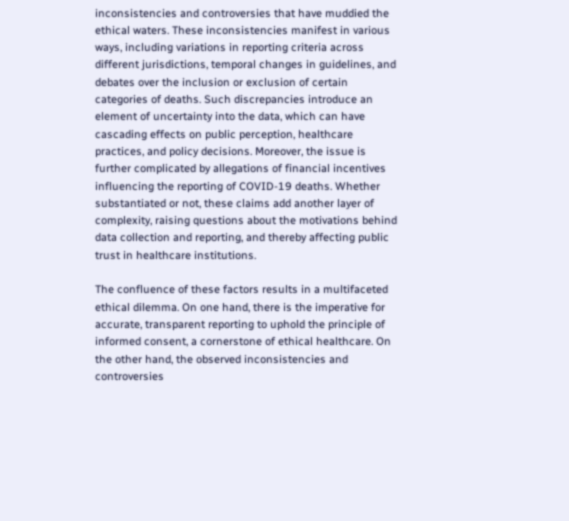inconsistencies and controversies that have muddied the ethical waters. These inconsistencies manifest in various ways, including variations in reporting criteria across different jurisdictions, temporal changes in guidelines, and debates over the inclusion or exclusion of certain categories of deaths. Such discrepancies introduce an element of uncertainty into the data, which can have cascading effects on public perception, healthcare practices, and policy decisions. Moreover, the issue is further complicated by allegations of financial incentives influencing the reporting of COVID-19 deaths. Whether substantiated or not, these claims add another layer of complexity, raising questions about the motivations behind data collection and reporting, and thereby affecting public trust in healthcare institutions.

The confluence of these factors results in a multifaceted ethical dilemma. On one hand, there is the imperative for accurate, transparent reporting to uphold the principle of informed consent, a cornerstone of ethical healthcare. On the other hand, the observed inconsistencies and controversies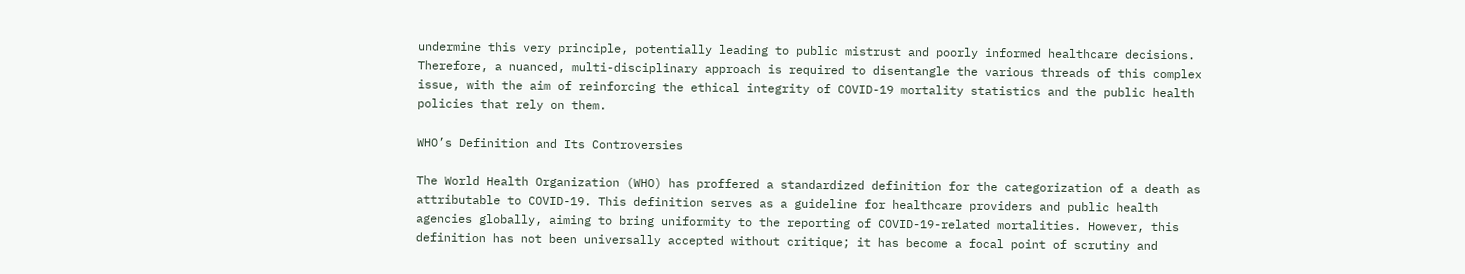undermine this very principle, potentially leading to public mistrust and poorly informed healthcare decisions. Therefore, a nuanced, multi-disciplinary approach is required to disentangle the various threads of this complex issue, with the aim of reinforcing the ethical integrity of COVID-19 mortality statistics and the public health policies that rely on them.

WHO’s Definition and Its Controversies

The World Health Organization (WHO) has proffered a standardized definition for the categorization of a death as attributable to COVID-19. This definition serves as a guideline for healthcare providers and public health agencies globally, aiming to bring uniformity to the reporting of COVID-19-related mortalities. However, this definition has not been universally accepted without critique; it has become a focal point of scrutiny and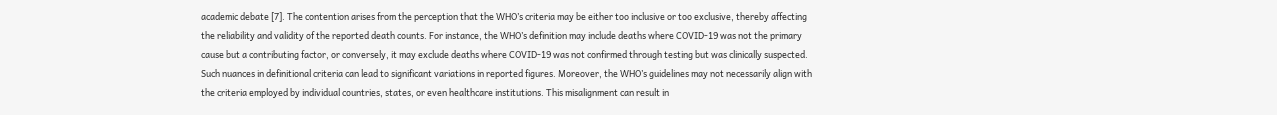academic debate [7]. The contention arises from the perception that the WHO’s criteria may be either too inclusive or too exclusive, thereby affecting the reliability and validity of the reported death counts. For instance, the WHO’s definition may include deaths where COVID-19 was not the primary cause but a contributing factor, or conversely, it may exclude deaths where COVID-19 was not confirmed through testing but was clinically suspected. Such nuances in definitional criteria can lead to significant variations in reported figures. Moreover, the WHO’s guidelines may not necessarily align with the criteria employed by individual countries, states, or even healthcare institutions. This misalignment can result in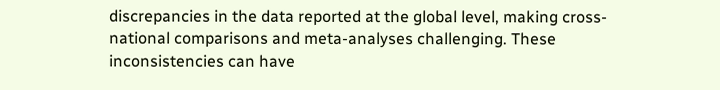discrepancies in the data reported at the global level, making cross-national comparisons and meta-analyses challenging. These inconsistencies can have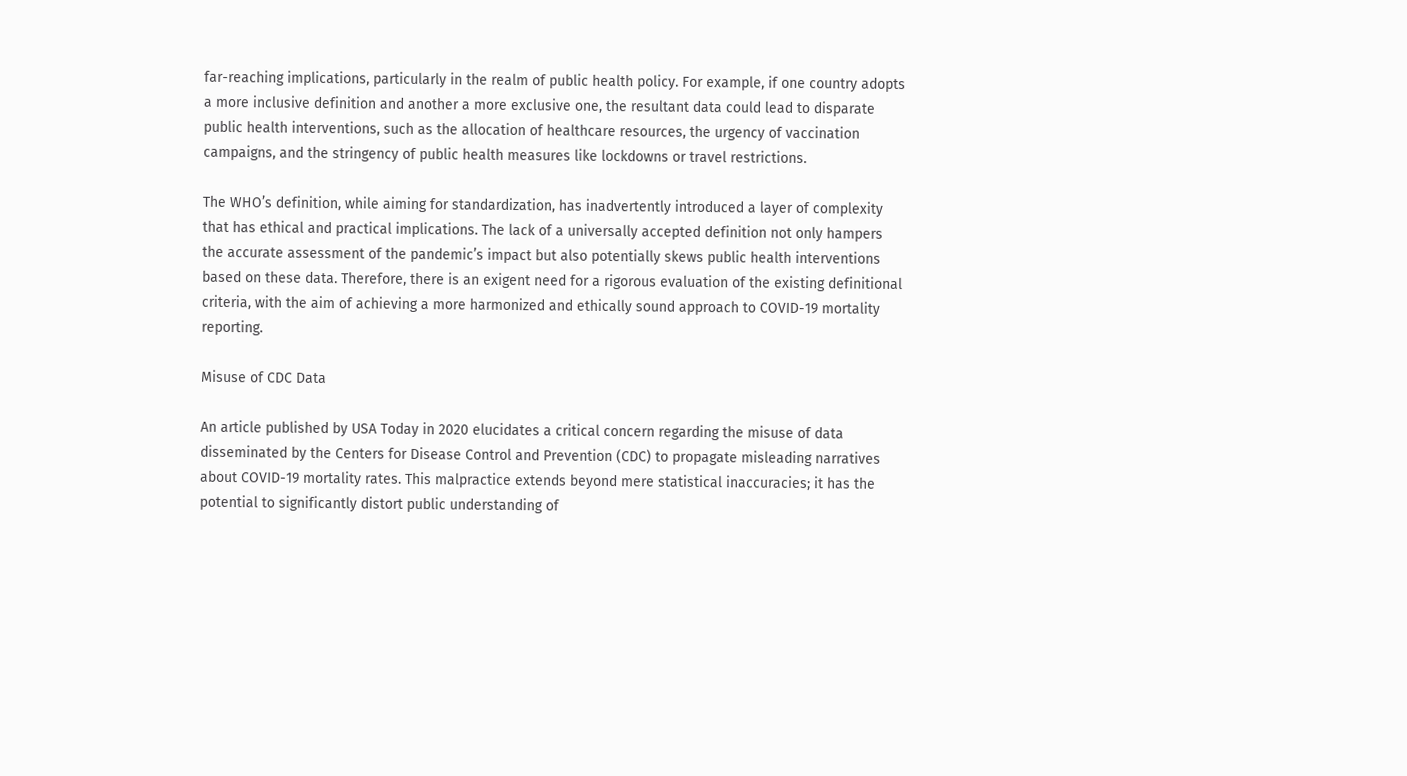far-reaching implications, particularly in the realm of public health policy. For example, if one country adopts a more inclusive definition and another a more exclusive one, the resultant data could lead to disparate public health interventions, such as the allocation of healthcare resources, the urgency of vaccination campaigns, and the stringency of public health measures like lockdowns or travel restrictions.

The WHO’s definition, while aiming for standardization, has inadvertently introduced a layer of complexity that has ethical and practical implications. The lack of a universally accepted definition not only hampers the accurate assessment of the pandemic’s impact but also potentially skews public health interventions based on these data. Therefore, there is an exigent need for a rigorous evaluation of the existing definitional criteria, with the aim of achieving a more harmonized and ethically sound approach to COVID-19 mortality reporting.

Misuse of CDC Data

An article published by USA Today in 2020 elucidates a critical concern regarding the misuse of data disseminated by the Centers for Disease Control and Prevention (CDC) to propagate misleading narratives about COVID-19 mortality rates. This malpractice extends beyond mere statistical inaccuracies; it has the potential to significantly distort public understanding of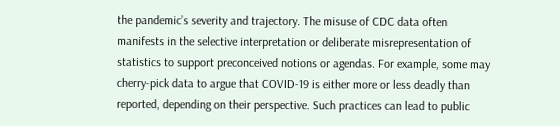the pandemic’s severity and trajectory. The misuse of CDC data often manifests in the selective interpretation or deliberate misrepresentation of statistics to support preconceived notions or agendas. For example, some may cherry-pick data to argue that COVID-19 is either more or less deadly than reported, depending on their perspective. Such practices can lead to public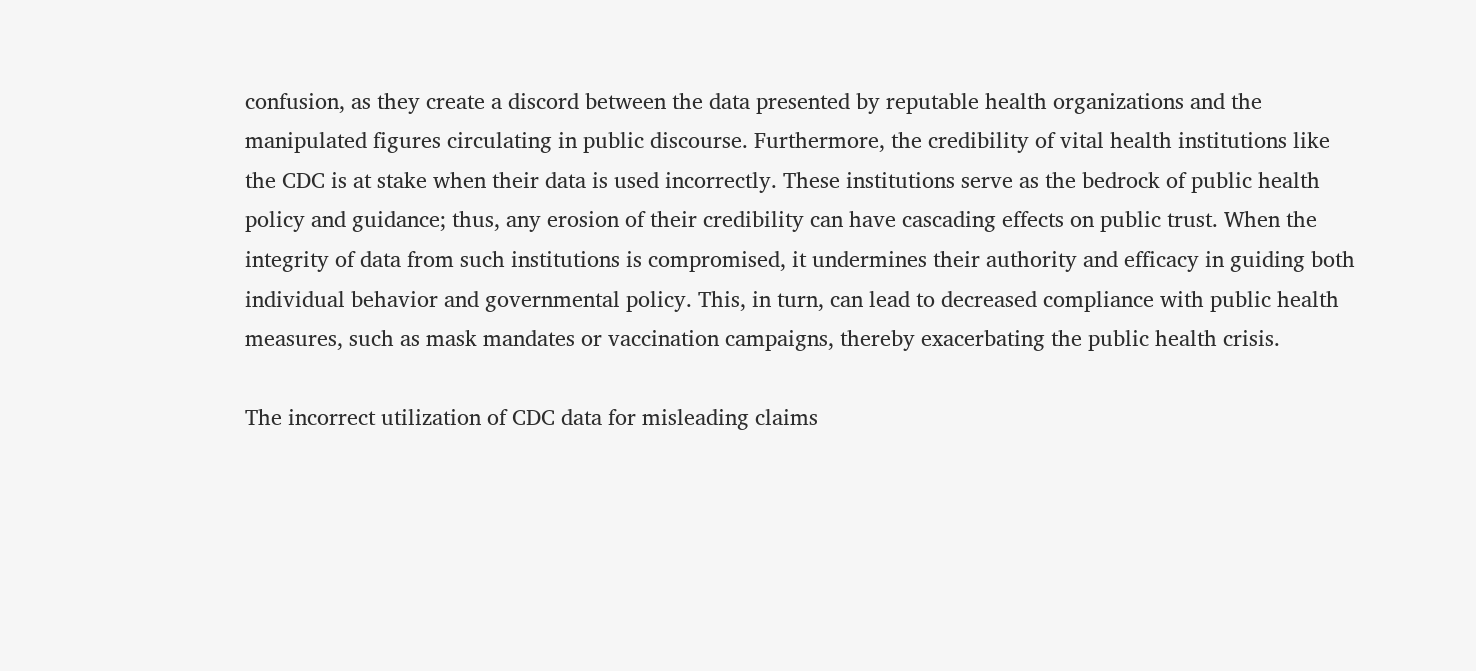confusion, as they create a discord between the data presented by reputable health organizations and the manipulated figures circulating in public discourse. Furthermore, the credibility of vital health institutions like the CDC is at stake when their data is used incorrectly. These institutions serve as the bedrock of public health policy and guidance; thus, any erosion of their credibility can have cascading effects on public trust. When the integrity of data from such institutions is compromised, it undermines their authority and efficacy in guiding both individual behavior and governmental policy. This, in turn, can lead to decreased compliance with public health measures, such as mask mandates or vaccination campaigns, thereby exacerbating the public health crisis.

The incorrect utilization of CDC data for misleading claims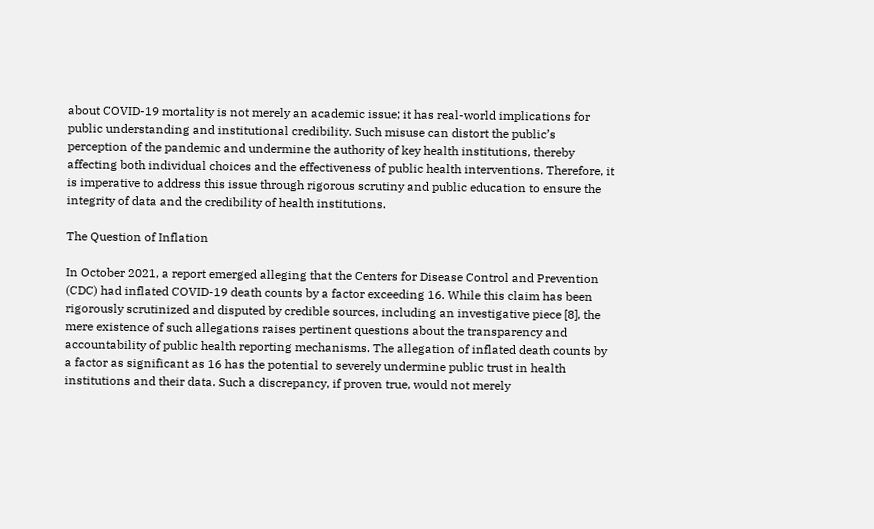about COVID-19 mortality is not merely an academic issue; it has real-world implications for public understanding and institutional credibility. Such misuse can distort the public’s perception of the pandemic and undermine the authority of key health institutions, thereby affecting both individual choices and the effectiveness of public health interventions. Therefore, it is imperative to address this issue through rigorous scrutiny and public education to ensure the integrity of data and the credibility of health institutions.

The Question of Inflation

In October 2021, a report emerged alleging that the Centers for Disease Control and Prevention (CDC) had inflated COVID-19 death counts by a factor exceeding 16. While this claim has been rigorously scrutinized and disputed by credible sources, including an investigative piece [8], the mere existence of such allegations raises pertinent questions about the transparency and accountability of public health reporting mechanisms. The allegation of inflated death counts by a factor as significant as 16 has the potential to severely undermine public trust in health institutions and their data. Such a discrepancy, if proven true, would not merely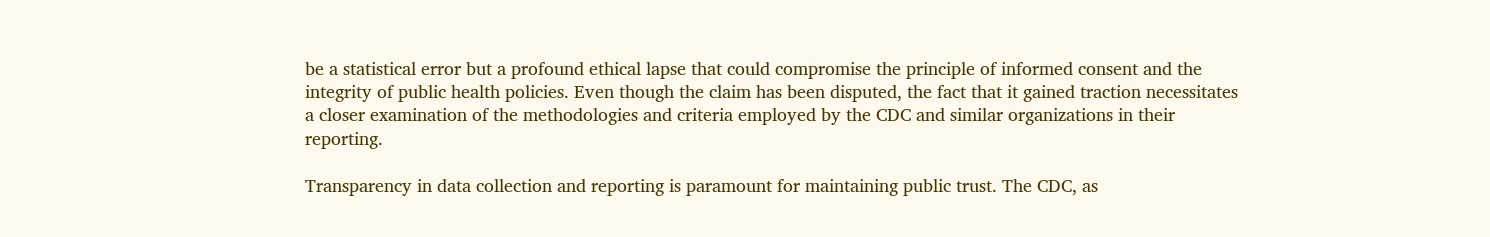be a statistical error but a profound ethical lapse that could compromise the principle of informed consent and the integrity of public health policies. Even though the claim has been disputed, the fact that it gained traction necessitates a closer examination of the methodologies and criteria employed by the CDC and similar organizations in their reporting.

Transparency in data collection and reporting is paramount for maintaining public trust. The CDC, as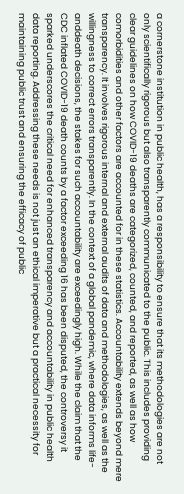a cornerstone institution in public health, has a responsibility to ensure that its methodologies are not only scientifically rigorous but also transparently communicated to the public. This includes providing clear guidelines on how COVID-19 deaths are categorized, counted, and reported, as well as how comorbidities and other factors are accounted for in these statistics. Accountability extends beyond mere transparency. It involves rigorous internal and external audits of data and methodologies, as well as the willingness to correct errors transparently. In the context of a global pandemic, where data informs life-anddeath decisions, the stakes for such accountability are exceedingly high. While the claim that the CDC inflated COVID-19 death counts by a factor exceeding 16 has been disputed, the controversy it sparked underscores the critical need for enhanced transparency and accountability in public health data reporting. Addressing these needs is not just an ethical imperative but a practical necessity for maintaining public trust and ensuring the efficacy of public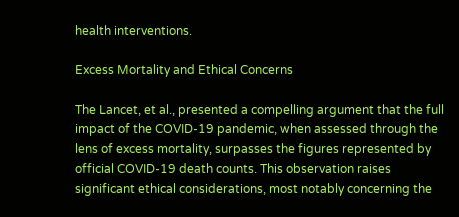health interventions.

Excess Mortality and Ethical Concerns

The Lancet, et al., presented a compelling argument that the full impact of the COVID-19 pandemic, when assessed through the lens of excess mortality, surpasses the figures represented by official COVID-19 death counts. This observation raises significant ethical considerations, most notably concerning the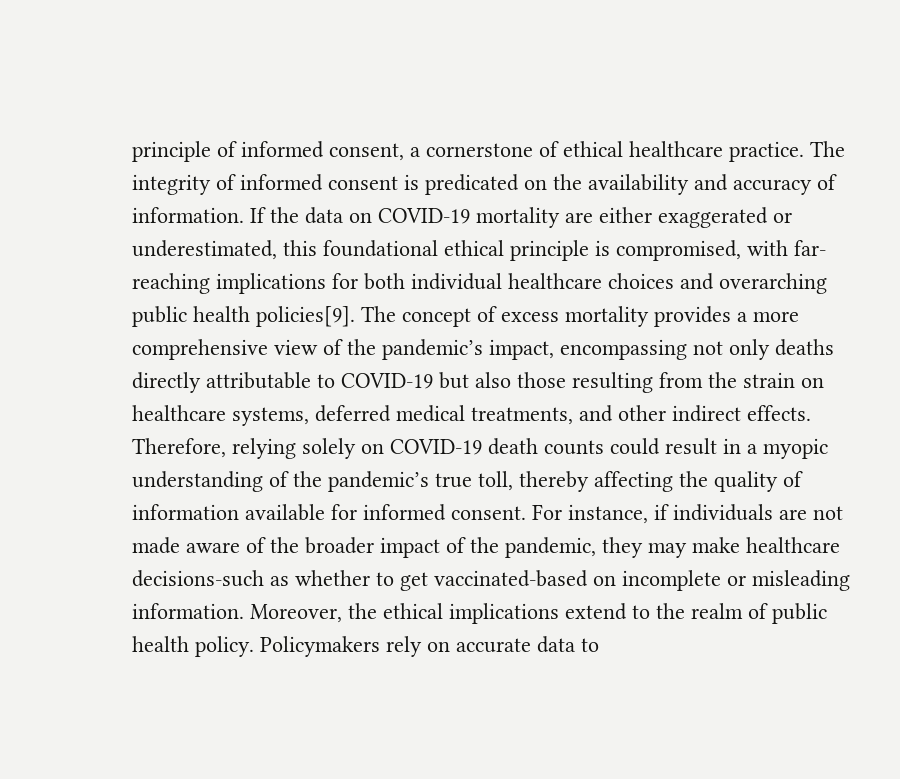principle of informed consent, a cornerstone of ethical healthcare practice. The integrity of informed consent is predicated on the availability and accuracy of information. If the data on COVID-19 mortality are either exaggerated or underestimated, this foundational ethical principle is compromised, with far-reaching implications for both individual healthcare choices and overarching public health policies[9]. The concept of excess mortality provides a more comprehensive view of the pandemic’s impact, encompassing not only deaths directly attributable to COVID-19 but also those resulting from the strain on healthcare systems, deferred medical treatments, and other indirect effects. Therefore, relying solely on COVID-19 death counts could result in a myopic understanding of the pandemic’s true toll, thereby affecting the quality of information available for informed consent. For instance, if individuals are not made aware of the broader impact of the pandemic, they may make healthcare decisions-such as whether to get vaccinated-based on incomplete or misleading information. Moreover, the ethical implications extend to the realm of public health policy. Policymakers rely on accurate data to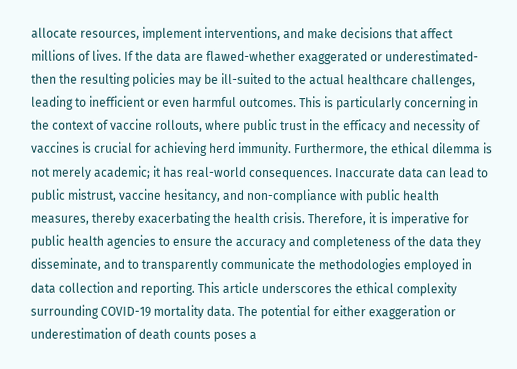allocate resources, implement interventions, and make decisions that affect millions of lives. If the data are flawed-whether exaggerated or underestimated-then the resulting policies may be ill-suited to the actual healthcare challenges, leading to inefficient or even harmful outcomes. This is particularly concerning in the context of vaccine rollouts, where public trust in the efficacy and necessity of vaccines is crucial for achieving herd immunity. Furthermore, the ethical dilemma is not merely academic; it has real-world consequences. Inaccurate data can lead to public mistrust, vaccine hesitancy, and non-compliance with public health measures, thereby exacerbating the health crisis. Therefore, it is imperative for public health agencies to ensure the accuracy and completeness of the data they disseminate, and to transparently communicate the methodologies employed in data collection and reporting. This article underscores the ethical complexity surrounding COVID-19 mortality data. The potential for either exaggeration or underestimation of death counts poses a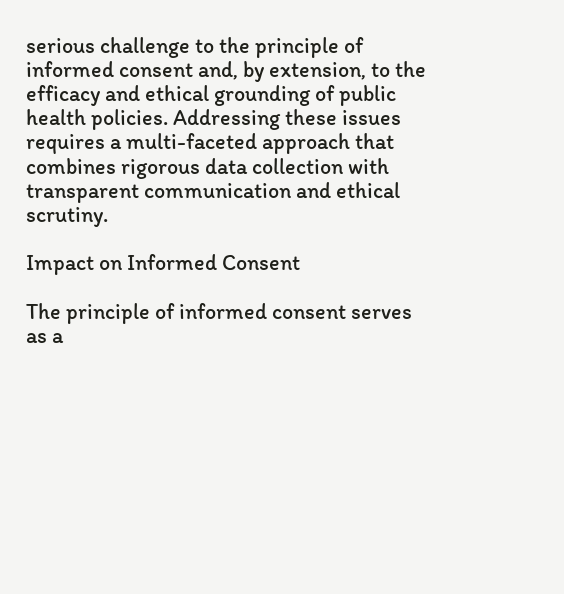serious challenge to the principle of informed consent and, by extension, to the efficacy and ethical grounding of public health policies. Addressing these issues requires a multi-faceted approach that combines rigorous data collection with transparent communication and ethical scrutiny.

Impact on Informed Consent

The principle of informed consent serves as a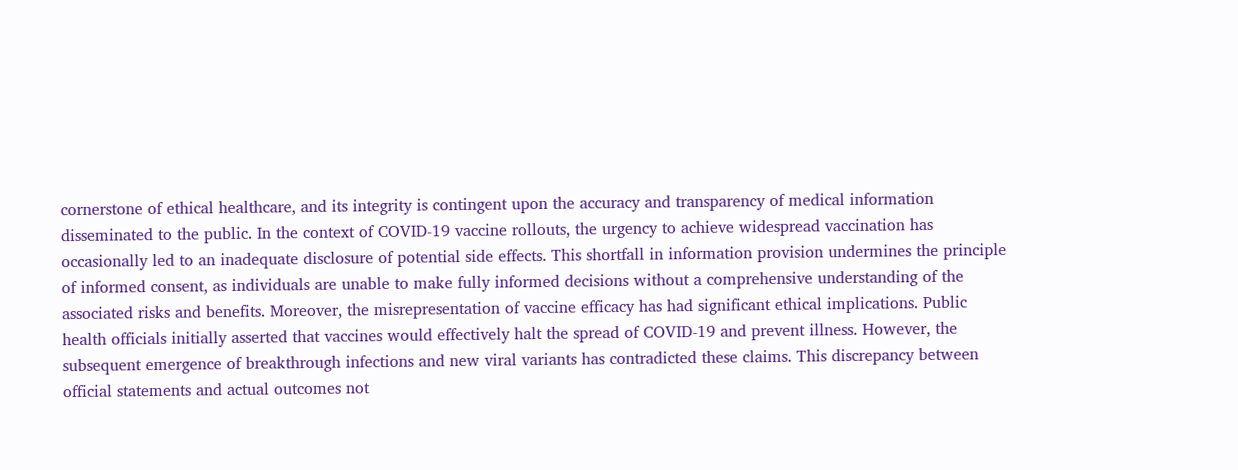cornerstone of ethical healthcare, and its integrity is contingent upon the accuracy and transparency of medical information disseminated to the public. In the context of COVID-19 vaccine rollouts, the urgency to achieve widespread vaccination has occasionally led to an inadequate disclosure of potential side effects. This shortfall in information provision undermines the principle of informed consent, as individuals are unable to make fully informed decisions without a comprehensive understanding of the associated risks and benefits. Moreover, the misrepresentation of vaccine efficacy has had significant ethical implications. Public health officials initially asserted that vaccines would effectively halt the spread of COVID-19 and prevent illness. However, the subsequent emergence of breakthrough infections and new viral variants has contradicted these claims. This discrepancy between official statements and actual outcomes not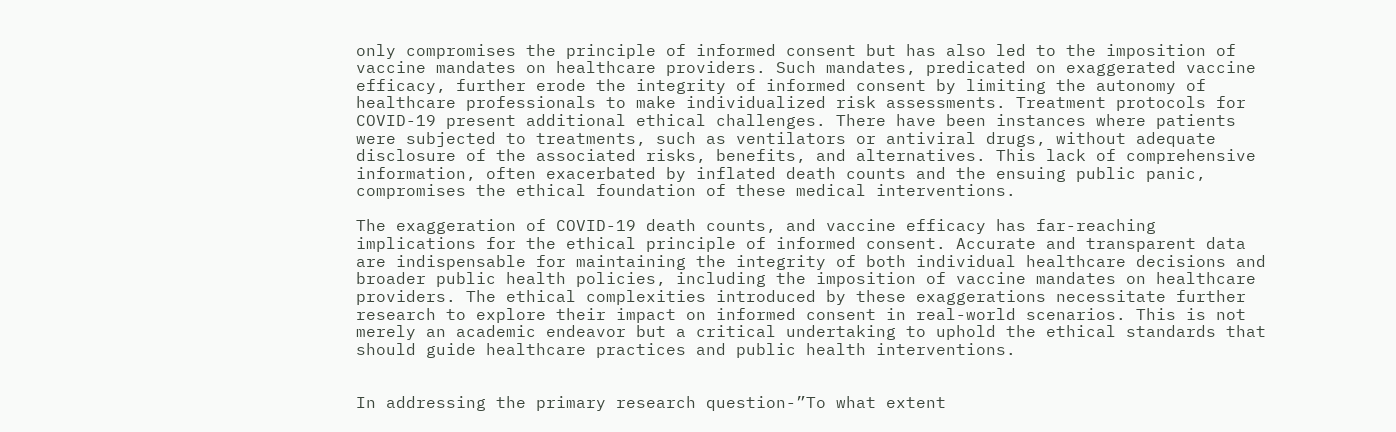only compromises the principle of informed consent but has also led to the imposition of vaccine mandates on healthcare providers. Such mandates, predicated on exaggerated vaccine efficacy, further erode the integrity of informed consent by limiting the autonomy of healthcare professionals to make individualized risk assessments. Treatment protocols for COVID-19 present additional ethical challenges. There have been instances where patients were subjected to treatments, such as ventilators or antiviral drugs, without adequate disclosure of the associated risks, benefits, and alternatives. This lack of comprehensive information, often exacerbated by inflated death counts and the ensuing public panic, compromises the ethical foundation of these medical interventions.

The exaggeration of COVID-19 death counts, and vaccine efficacy has far-reaching implications for the ethical principle of informed consent. Accurate and transparent data are indispensable for maintaining the integrity of both individual healthcare decisions and broader public health policies, including the imposition of vaccine mandates on healthcare providers. The ethical complexities introduced by these exaggerations necessitate further research to explore their impact on informed consent in real-world scenarios. This is not merely an academic endeavor but a critical undertaking to uphold the ethical standards that should guide healthcare practices and public health interventions.


In addressing the primary research question-”To what extent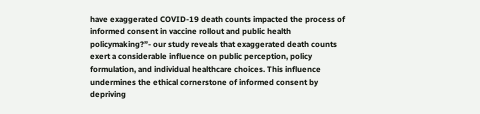have exaggerated COVID-19 death counts impacted the process of informed consent in vaccine rollout and public health policymaking?”- our study reveals that exaggerated death counts exert a considerable influence on public perception, policy formulation, and individual healthcare choices. This influence undermines the ethical cornerstone of informed consent by depriving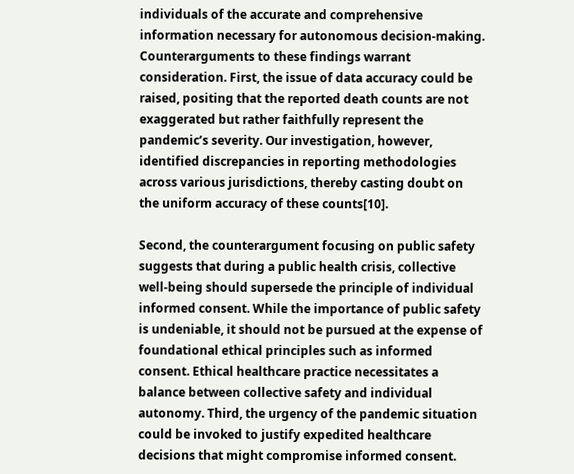individuals of the accurate and comprehensive information necessary for autonomous decision-making. Counterarguments to these findings warrant consideration. First, the issue of data accuracy could be raised, positing that the reported death counts are not exaggerated but rather faithfully represent the pandemic’s severity. Our investigation, however, identified discrepancies in reporting methodologies across various jurisdictions, thereby casting doubt on the uniform accuracy of these counts[10].

Second, the counterargument focusing on public safety suggests that during a public health crisis, collective well-being should supersede the principle of individual informed consent. While the importance of public safety is undeniable, it should not be pursued at the expense of foundational ethical principles such as informed consent. Ethical healthcare practice necessitates a balance between collective safety and individual autonomy. Third, the urgency of the pandemic situation could be invoked to justify expedited healthcare decisions that might compromise informed consent.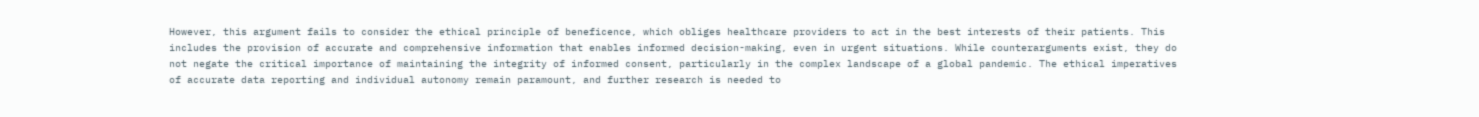However, this argument fails to consider the ethical principle of beneficence, which obliges healthcare providers to act in the best interests of their patients. This includes the provision of accurate and comprehensive information that enables informed decision-making, even in urgent situations. While counterarguments exist, they do not negate the critical importance of maintaining the integrity of informed consent, particularly in the complex landscape of a global pandemic. The ethical imperatives of accurate data reporting and individual autonomy remain paramount, and further research is needed to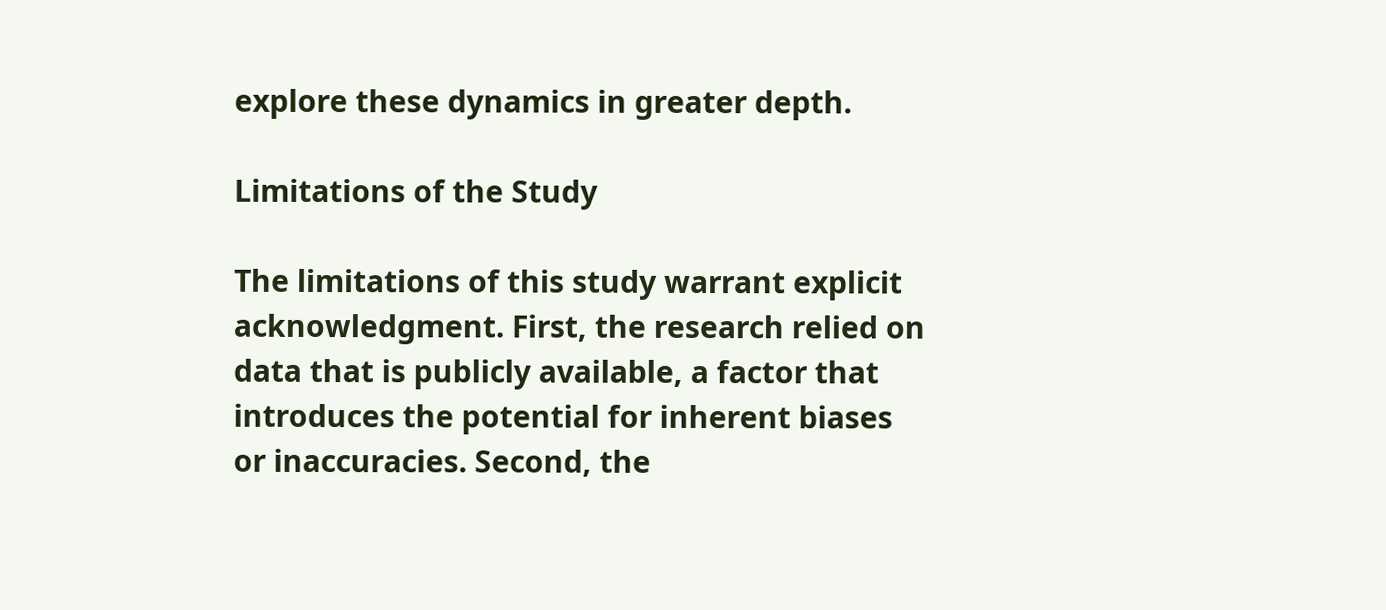explore these dynamics in greater depth.

Limitations of the Study

The limitations of this study warrant explicit acknowledgment. First, the research relied on data that is publicly available, a factor that introduces the potential for inherent biases or inaccuracies. Second, the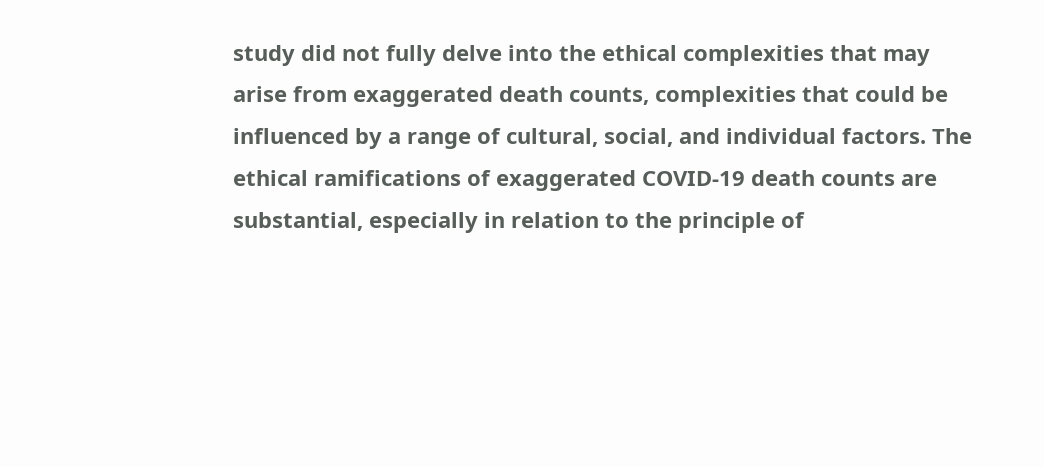study did not fully delve into the ethical complexities that may arise from exaggerated death counts, complexities that could be influenced by a range of cultural, social, and individual factors. The ethical ramifications of exaggerated COVID-19 death counts are substantial, especially in relation to the principle of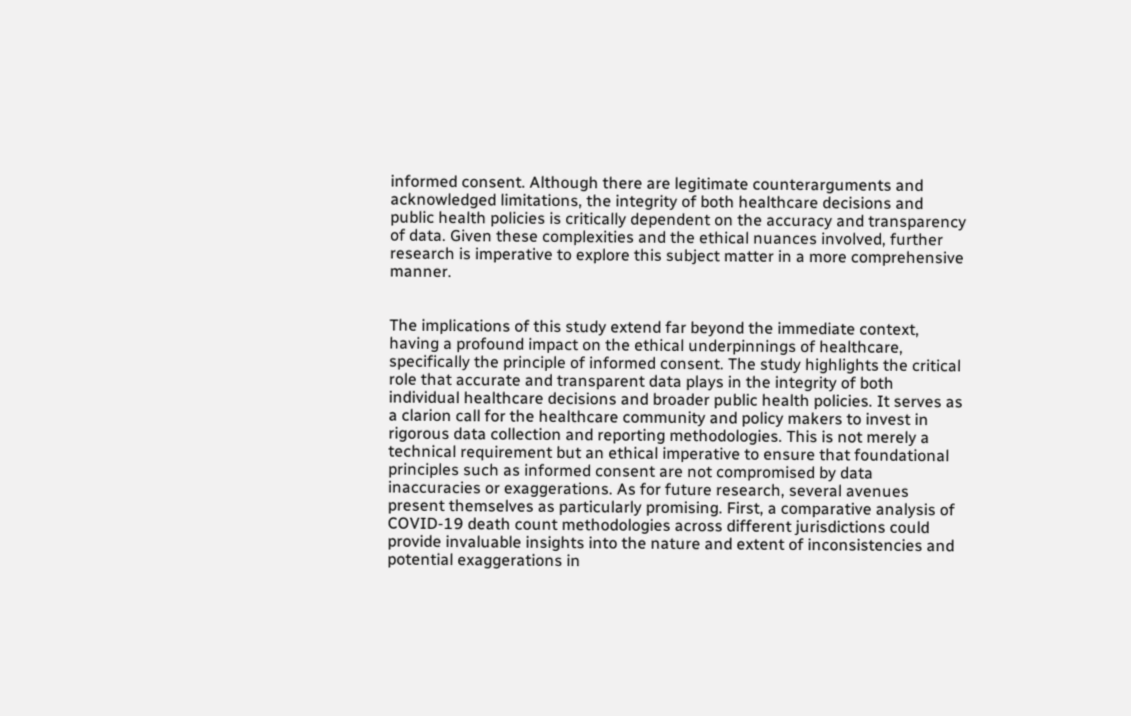informed consent. Although there are legitimate counterarguments and acknowledged limitations, the integrity of both healthcare decisions and public health policies is critically dependent on the accuracy and transparency of data. Given these complexities and the ethical nuances involved, further research is imperative to explore this subject matter in a more comprehensive manner.


The implications of this study extend far beyond the immediate context, having a profound impact on the ethical underpinnings of healthcare, specifically the principle of informed consent. The study highlights the critical role that accurate and transparent data plays in the integrity of both individual healthcare decisions and broader public health policies. It serves as a clarion call for the healthcare community and policy makers to invest in rigorous data collection and reporting methodologies. This is not merely a technical requirement but an ethical imperative to ensure that foundational principles such as informed consent are not compromised by data inaccuracies or exaggerations. As for future research, several avenues present themselves as particularly promising. First, a comparative analysis of COVID-19 death count methodologies across different jurisdictions could provide invaluable insights into the nature and extent of inconsistencies and potential exaggerations in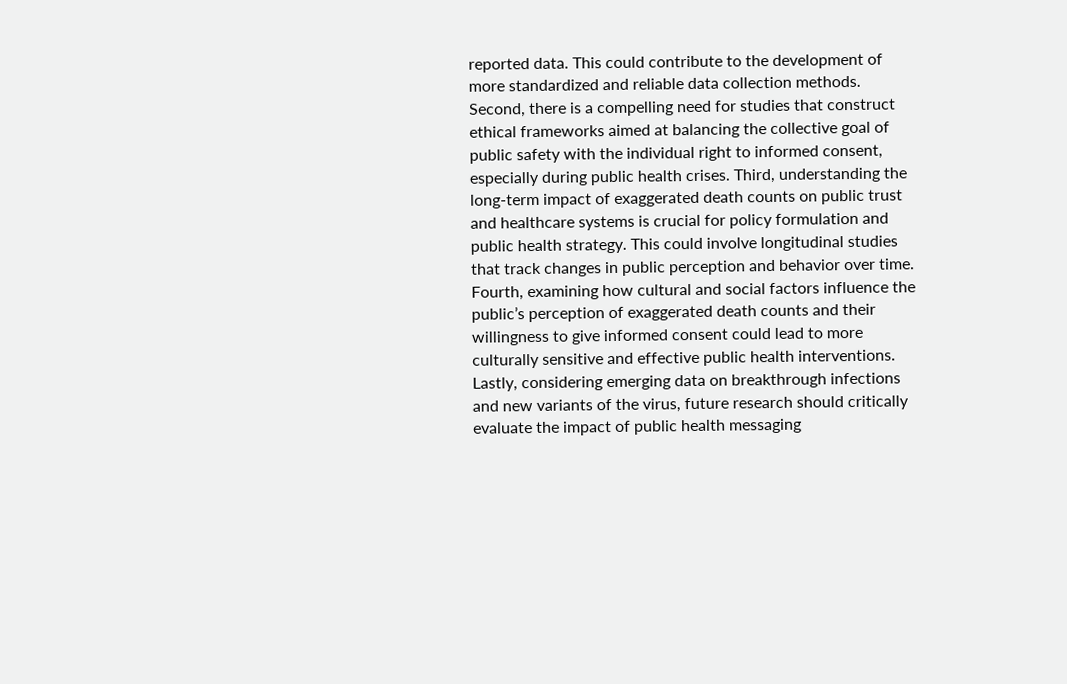reported data. This could contribute to the development of more standardized and reliable data collection methods. Second, there is a compelling need for studies that construct ethical frameworks aimed at balancing the collective goal of public safety with the individual right to informed consent, especially during public health crises. Third, understanding the long-term impact of exaggerated death counts on public trust and healthcare systems is crucial for policy formulation and public health strategy. This could involve longitudinal studies that track changes in public perception and behavior over time. Fourth, examining how cultural and social factors influence the public’s perception of exaggerated death counts and their willingness to give informed consent could lead to more culturally sensitive and effective public health interventions. Lastly, considering emerging data on breakthrough infections and new variants of the virus, future research should critically evaluate the impact of public health messaging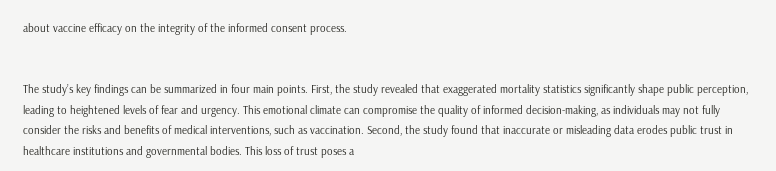about vaccine efficacy on the integrity of the informed consent process.


The study’s key findings can be summarized in four main points. First, the study revealed that exaggerated mortality statistics significantly shape public perception, leading to heightened levels of fear and urgency. This emotional climate can compromise the quality of informed decision-making, as individuals may not fully consider the risks and benefits of medical interventions, such as vaccination. Second, the study found that inaccurate or misleading data erodes public trust in healthcare institutions and governmental bodies. This loss of trust poses a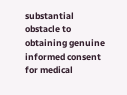substantial obstacle to obtaining genuine informed consent for medical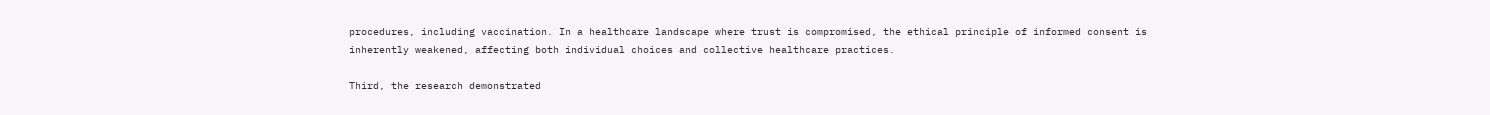procedures, including vaccination. In a healthcare landscape where trust is compromised, the ethical principle of informed consent is inherently weakened, affecting both individual choices and collective healthcare practices.

Third, the research demonstrated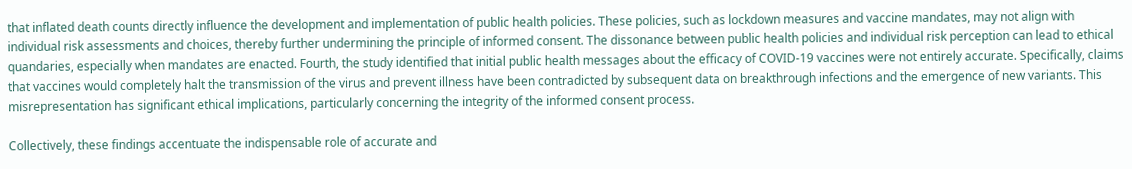that inflated death counts directly influence the development and implementation of public health policies. These policies, such as lockdown measures and vaccine mandates, may not align with individual risk assessments and choices, thereby further undermining the principle of informed consent. The dissonance between public health policies and individual risk perception can lead to ethical quandaries, especially when mandates are enacted. Fourth, the study identified that initial public health messages about the efficacy of COVID-19 vaccines were not entirely accurate. Specifically, claims that vaccines would completely halt the transmission of the virus and prevent illness have been contradicted by subsequent data on breakthrough infections and the emergence of new variants. This misrepresentation has significant ethical implications, particularly concerning the integrity of the informed consent process.

Collectively, these findings accentuate the indispensable role of accurate and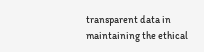transparent data in maintaining the ethical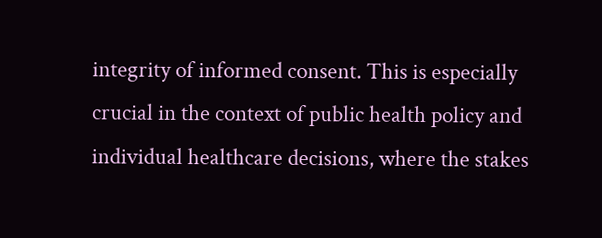integrity of informed consent. This is especially crucial in the context of public health policy and individual healthcare decisions, where the stakes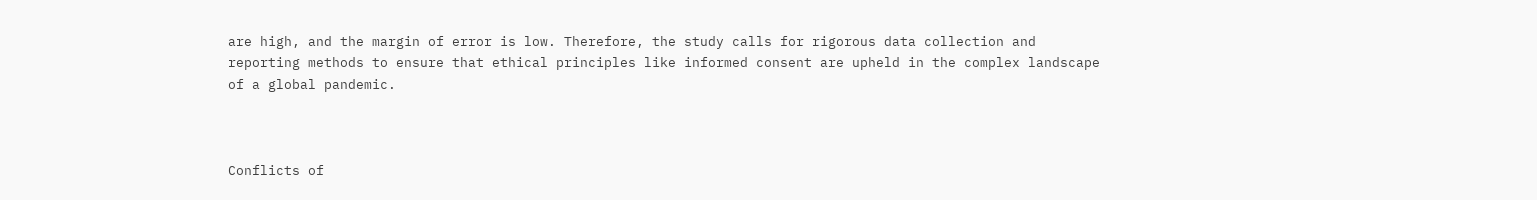are high, and the margin of error is low. Therefore, the study calls for rigorous data collection and reporting methods to ensure that ethical principles like informed consent are upheld in the complex landscape of a global pandemic.



Conflicts of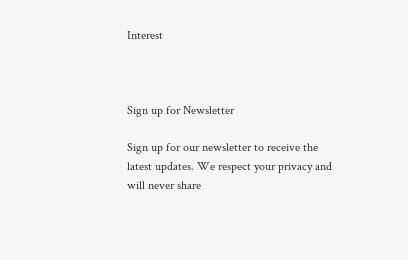Interest



Sign up for Newsletter

Sign up for our newsletter to receive the latest updates. We respect your privacy and will never share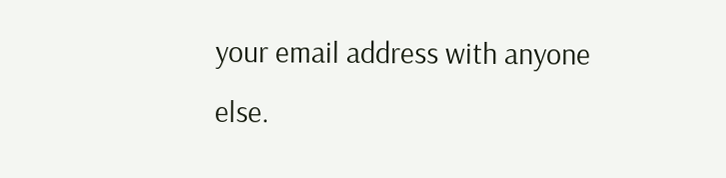your email address with anyone else.